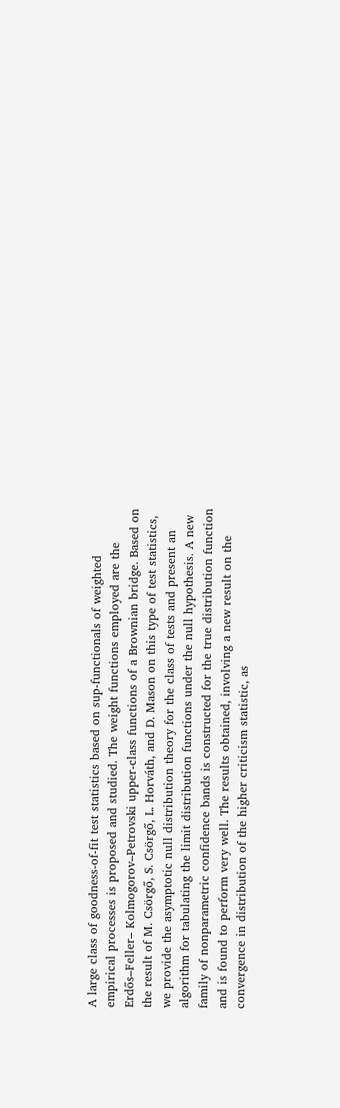A large class of goodness-of-fit test statistics based on sup-functionals of weighted empirical processes is proposed and studied. The weight functions employed are the Erdős–Feller– Kolmogorov–Petrovski upper-class functions of a Brownian bridge. Based on the result of M. Csörgő, S. Csörgő, L. Horváth, and D. Mason on this type of test statistics, we provide the asymptotic null distribution theory for the class of tests and present an algorithm for tabulating the limit distribution functions under the null hypothesis. A new family of nonparametric confidence bands is constructed for the true distribution function and is found to perform very well. The results obtained, involving a new result on the convergence in distribution of the higher criticism statistic, as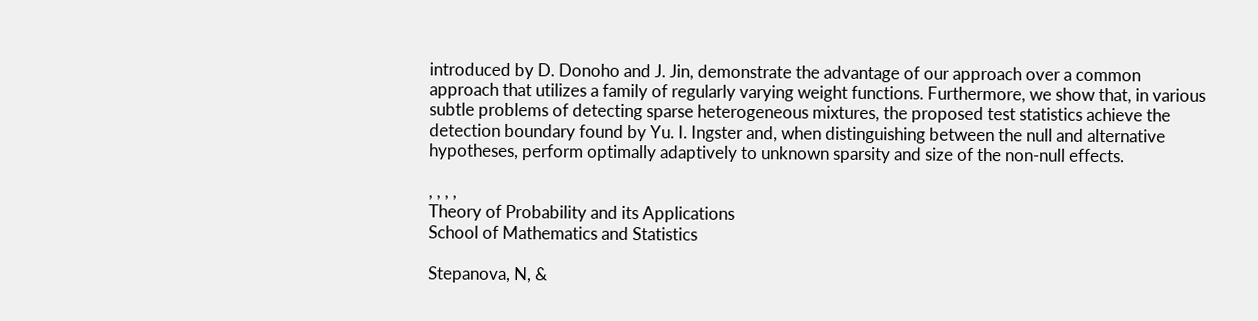introduced by D. Donoho and J. Jin, demonstrate the advantage of our approach over a common approach that utilizes a family of regularly varying weight functions. Furthermore, we show that, in various subtle problems of detecting sparse heterogeneous mixtures, the proposed test statistics achieve the detection boundary found by Yu. I. Ingster and, when distinguishing between the null and alternative hypotheses, perform optimally adaptively to unknown sparsity and size of the non-null effects.

, , , ,
Theory of Probability and its Applications
School of Mathematics and Statistics

Stepanova, N, &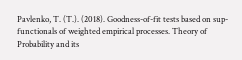Pavlenko, T. (T.). (2018). Goodness-of-fit tests based on sup-functionals of weighted empirical processes. Theory of Probability and its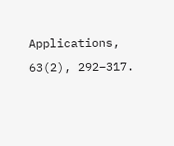Applications, 63(2), 292–317.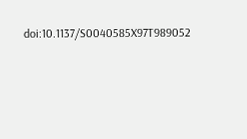doi:10.1137/S0040585X97T989052